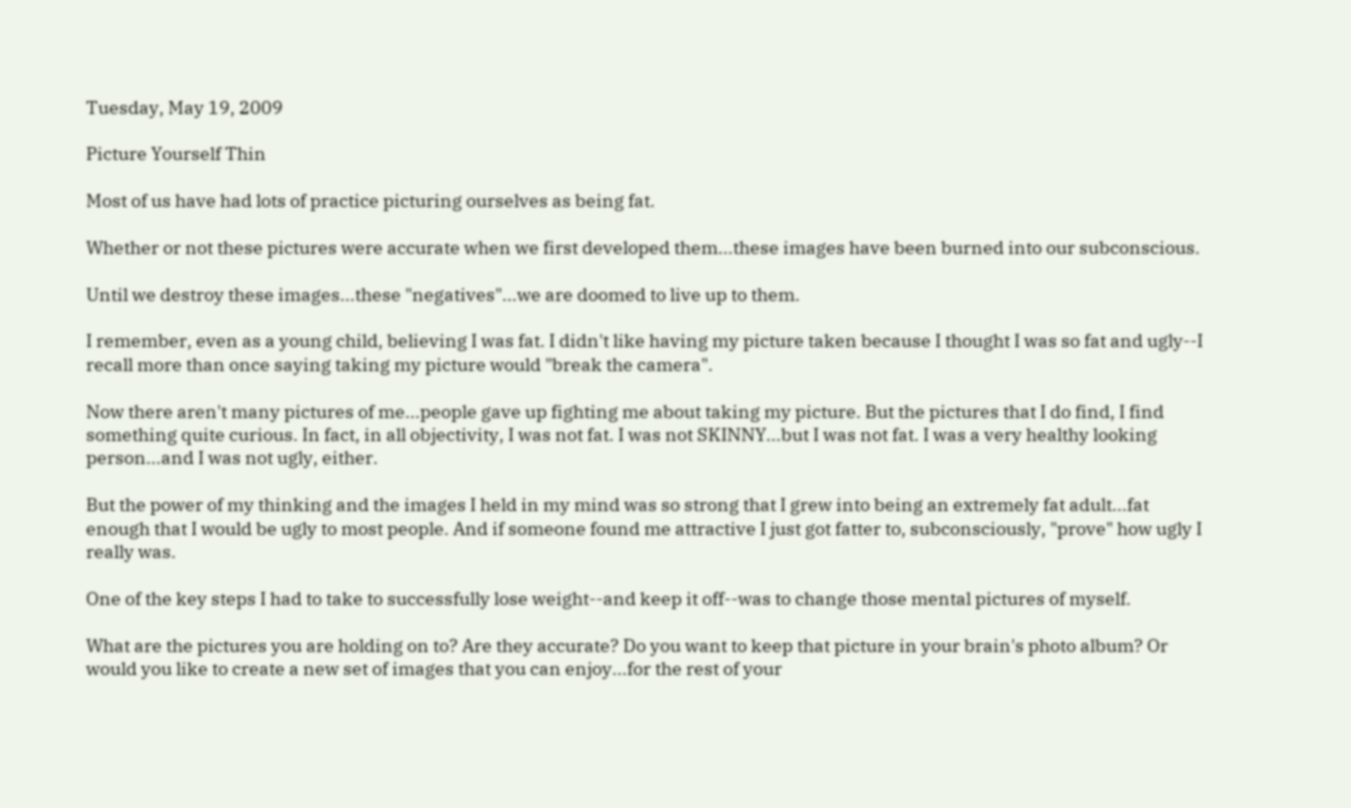Tuesday, May 19, 2009

Picture Yourself Thin

Most of us have had lots of practice picturing ourselves as being fat.

Whether or not these pictures were accurate when we first developed them...these images have been burned into our subconscious.

Until we destroy these images...these "negatives"...we are doomed to live up to them.

I remember, even as a young child, believing I was fat. I didn't like having my picture taken because I thought I was so fat and ugly--I recall more than once saying taking my picture would "break the camera".

Now there aren't many pictures of me...people gave up fighting me about taking my picture. But the pictures that I do find, I find something quite curious. In fact, in all objectivity, I was not fat. I was not SKINNY...but I was not fat. I was a very healthy looking person...and I was not ugly, either.

But the power of my thinking and the images I held in my mind was so strong that I grew into being an extremely fat adult...fat enough that I would be ugly to most people. And if someone found me attractive I just got fatter to, subconsciously, "prove" how ugly I really was.

One of the key steps I had to take to successfully lose weight--and keep it off--was to change those mental pictures of myself.

What are the pictures you are holding on to? Are they accurate? Do you want to keep that picture in your brain's photo album? Or would you like to create a new set of images that you can enjoy...for the rest of your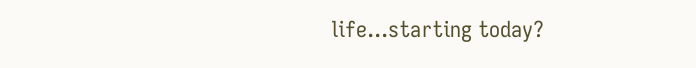life...starting today?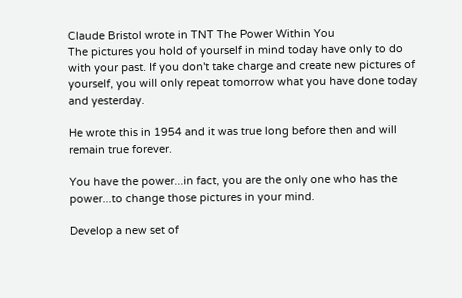Claude Bristol wrote in TNT The Power Within You
The pictures you hold of yourself in mind today have only to do with your past. If you don't take charge and create new pictures of yourself, you will only repeat tomorrow what you have done today and yesterday.

He wrote this in 1954 and it was true long before then and will remain true forever.

You have the power...in fact, you are the only one who has the power...to change those pictures in your mind.

Develop a new set of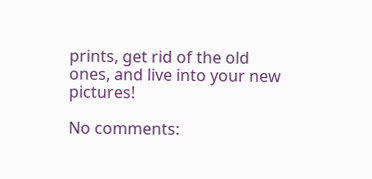prints, get rid of the old ones, and live into your new pictures!

No comments: